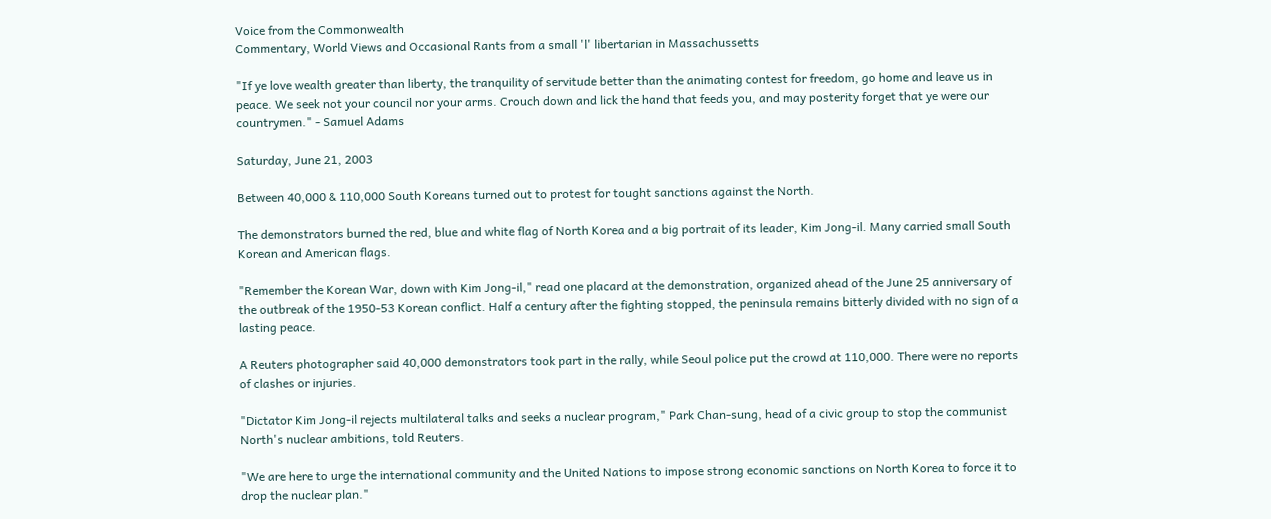Voice from the Commonwealth
Commentary, World Views and Occasional Rants from a small 'l' libertarian in Massachussetts

"If ye love wealth greater than liberty, the tranquility of servitude better than the animating contest for freedom, go home and leave us in peace. We seek not your council nor your arms. Crouch down and lick the hand that feeds you, and may posterity forget that ye were our countrymen." - Samuel Adams

Saturday, June 21, 2003

Between 40,000 & 110,000 South Koreans turned out to protest for tought sanctions against the North.

The demonstrators burned the red, blue and white flag of North Korea and a big portrait of its leader, Kim Jong-il. Many carried small South Korean and American flags.

"Remember the Korean War, down with Kim Jong-il," read one placard at the demonstration, organized ahead of the June 25 anniversary of the outbreak of the 1950-53 Korean conflict. Half a century after the fighting stopped, the peninsula remains bitterly divided with no sign of a lasting peace.

A Reuters photographer said 40,000 demonstrators took part in the rally, while Seoul police put the crowd at 110,000. There were no reports of clashes or injuries.

"Dictator Kim Jong-il rejects multilateral talks and seeks a nuclear program," Park Chan-sung, head of a civic group to stop the communist North's nuclear ambitions, told Reuters.

"We are here to urge the international community and the United Nations to impose strong economic sanctions on North Korea to force it to drop the nuclear plan."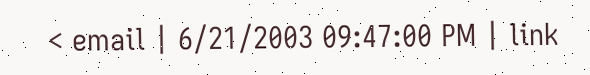< email | 6/21/2003 09:47:00 PM | link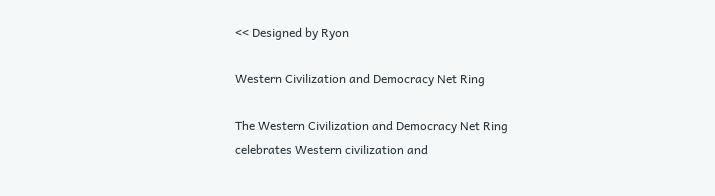<< Designed by Ryon

Western Civilization and Democracy Net Ring

The Western Civilization and Democracy Net Ring celebrates Western civilization and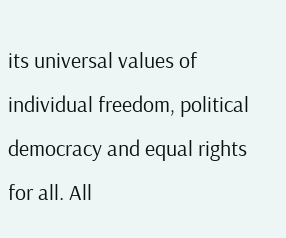its universal values of individual freedom, political democracy and equal rights for all. All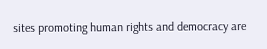sites promoting human rights and democracy are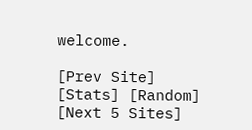welcome.

[Prev Site] [Stats] [Random] [Next 5 Sites]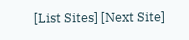[List Sites] [Next Site]